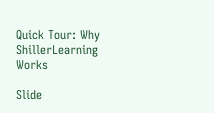Quick Tour: Why ShillerLearning Works

Slide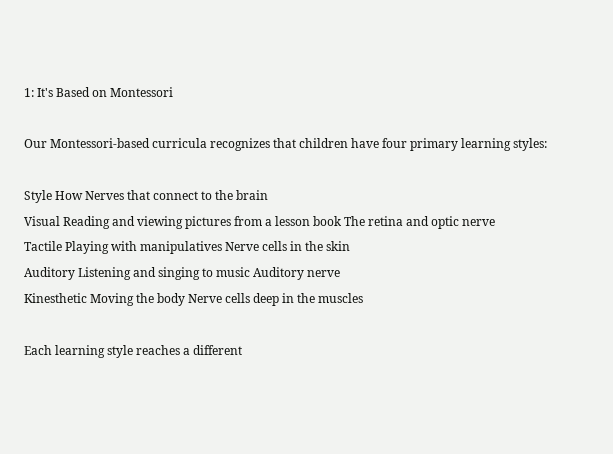1: It's Based on Montessori

Our Montessori-based curricula recognizes that children have four primary learning styles:

Style How Nerves that connect to the brain
Visual Reading and viewing pictures from a lesson book The retina and optic nerve
Tactile Playing with manipulatives Nerve cells in the skin
Auditory Listening and singing to music Auditory nerve
Kinesthetic Moving the body Nerve cells deep in the muscles

Each learning style reaches a different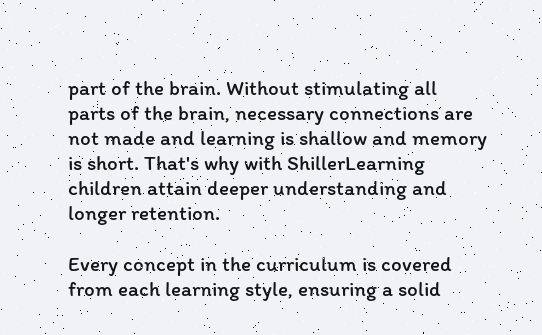part of the brain. Without stimulating all parts of the brain, necessary connections are not made and learning is shallow and memory is short. That's why with ShillerLearning children attain deeper understanding and longer retention.

Every concept in the curriculum is covered from each learning style, ensuring a solid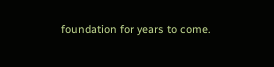foundation for years to come.